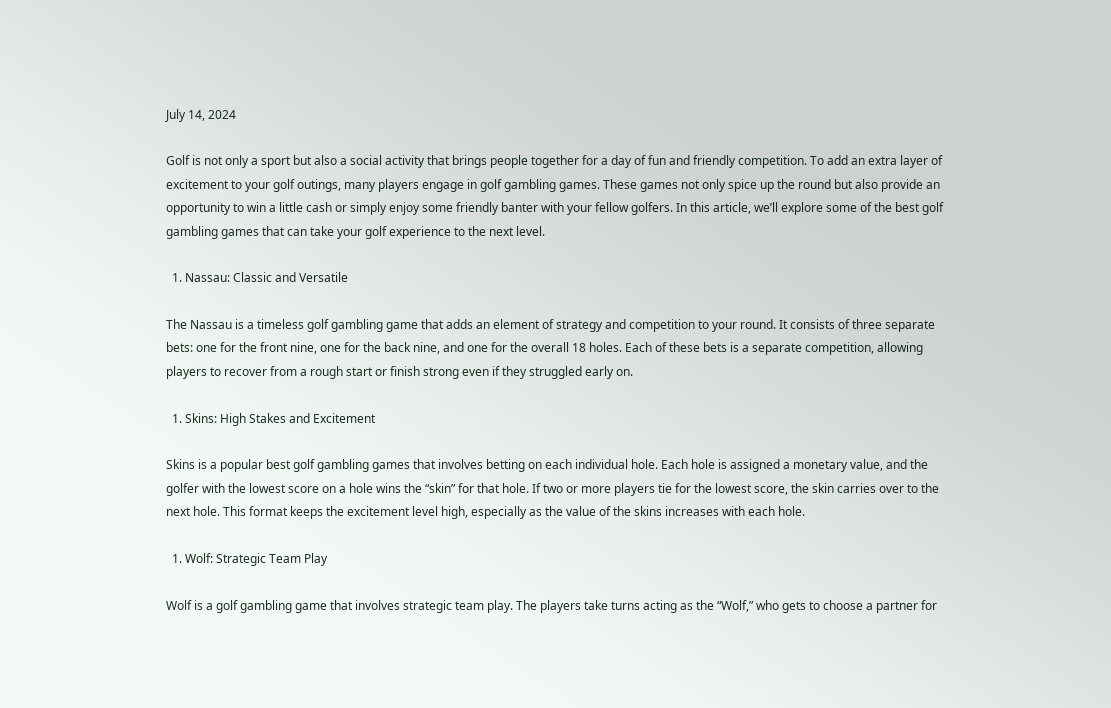July 14, 2024

Golf is not only a sport but also a social activity that brings people together for a day of fun and friendly competition. To add an extra layer of excitement to your golf outings, many players engage in golf gambling games. These games not only spice up the round but also provide an opportunity to win a little cash or simply enjoy some friendly banter with your fellow golfers. In this article, we’ll explore some of the best golf gambling games that can take your golf experience to the next level.

  1. Nassau: Classic and Versatile

The Nassau is a timeless golf gambling game that adds an element of strategy and competition to your round. It consists of three separate bets: one for the front nine, one for the back nine, and one for the overall 18 holes. Each of these bets is a separate competition, allowing players to recover from a rough start or finish strong even if they struggled early on.

  1. Skins: High Stakes and Excitement

Skins is a popular best golf gambling games that involves betting on each individual hole. Each hole is assigned a monetary value, and the golfer with the lowest score on a hole wins the “skin” for that hole. If two or more players tie for the lowest score, the skin carries over to the next hole. This format keeps the excitement level high, especially as the value of the skins increases with each hole.

  1. Wolf: Strategic Team Play

Wolf is a golf gambling game that involves strategic team play. The players take turns acting as the “Wolf,” who gets to choose a partner for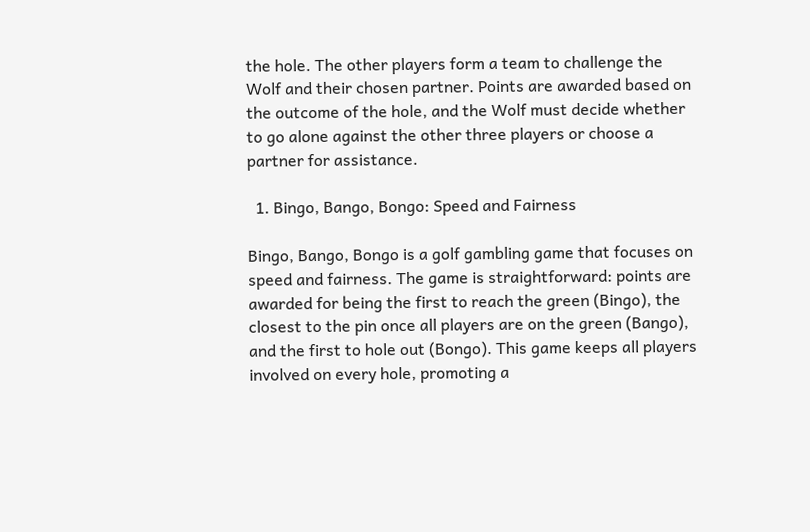the hole. The other players form a team to challenge the Wolf and their chosen partner. Points are awarded based on the outcome of the hole, and the Wolf must decide whether to go alone against the other three players or choose a partner for assistance.

  1. Bingo, Bango, Bongo: Speed and Fairness

Bingo, Bango, Bongo is a golf gambling game that focuses on speed and fairness. The game is straightforward: points are awarded for being the first to reach the green (Bingo), the closest to the pin once all players are on the green (Bango), and the first to hole out (Bongo). This game keeps all players involved on every hole, promoting a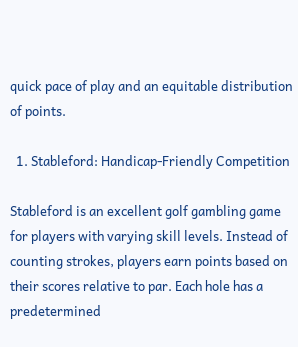quick pace of play and an equitable distribution of points.

  1. Stableford: Handicap-Friendly Competition

Stableford is an excellent golf gambling game for players with varying skill levels. Instead of counting strokes, players earn points based on their scores relative to par. Each hole has a predetermined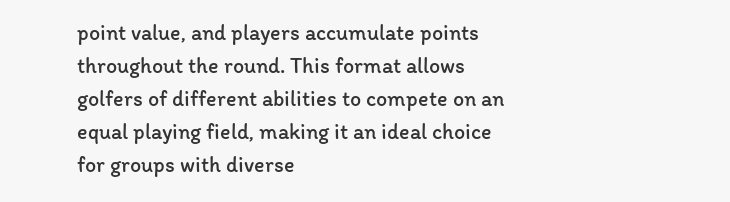point value, and players accumulate points throughout the round. This format allows golfers of different abilities to compete on an equal playing field, making it an ideal choice for groups with diverse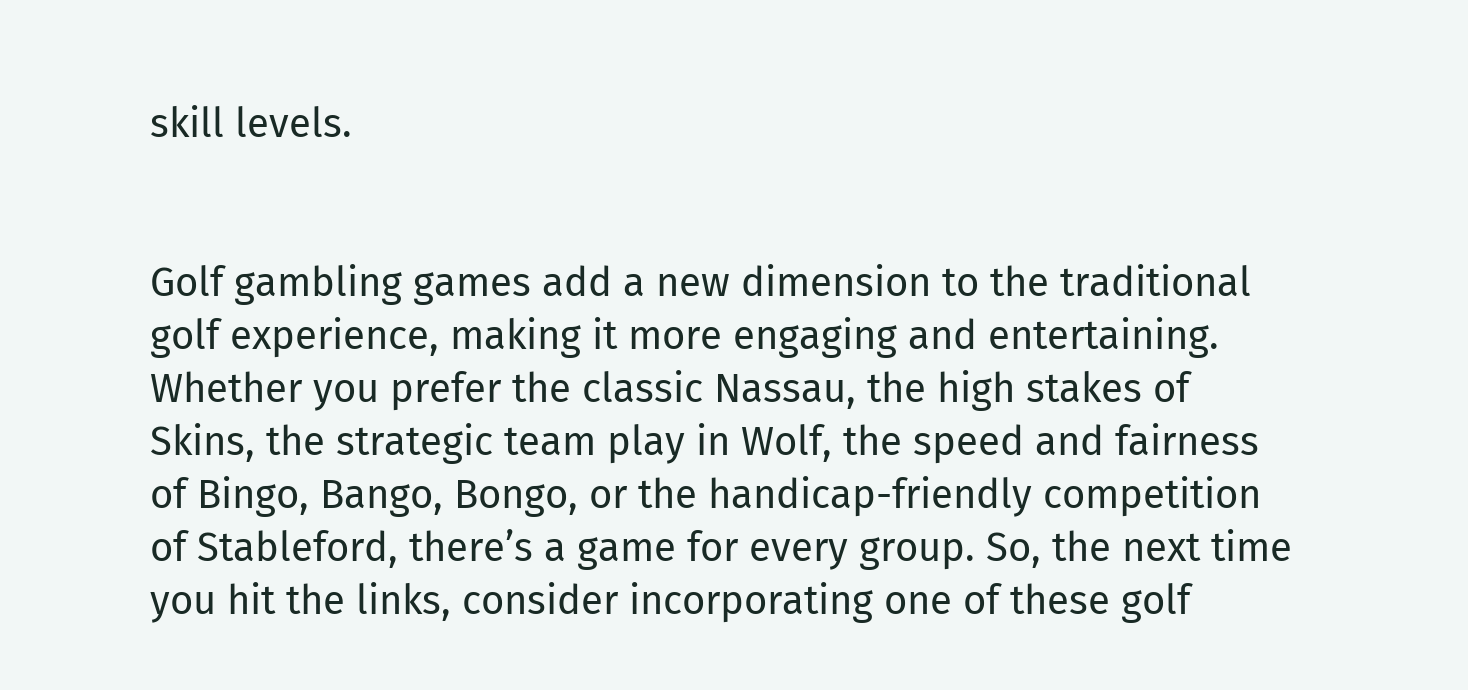skill levels.


Golf gambling games add a new dimension to the traditional golf experience, making it more engaging and entertaining. Whether you prefer the classic Nassau, the high stakes of Skins, the strategic team play in Wolf, the speed and fairness of Bingo, Bango, Bongo, or the handicap-friendly competition of Stableford, there’s a game for every group. So, the next time you hit the links, consider incorporating one of these golf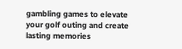gambling games to elevate your golf outing and create lasting memories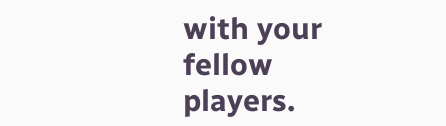with your fellow players.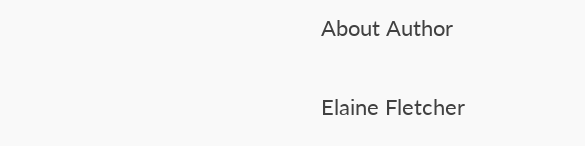About Author

Elaine Fletcher